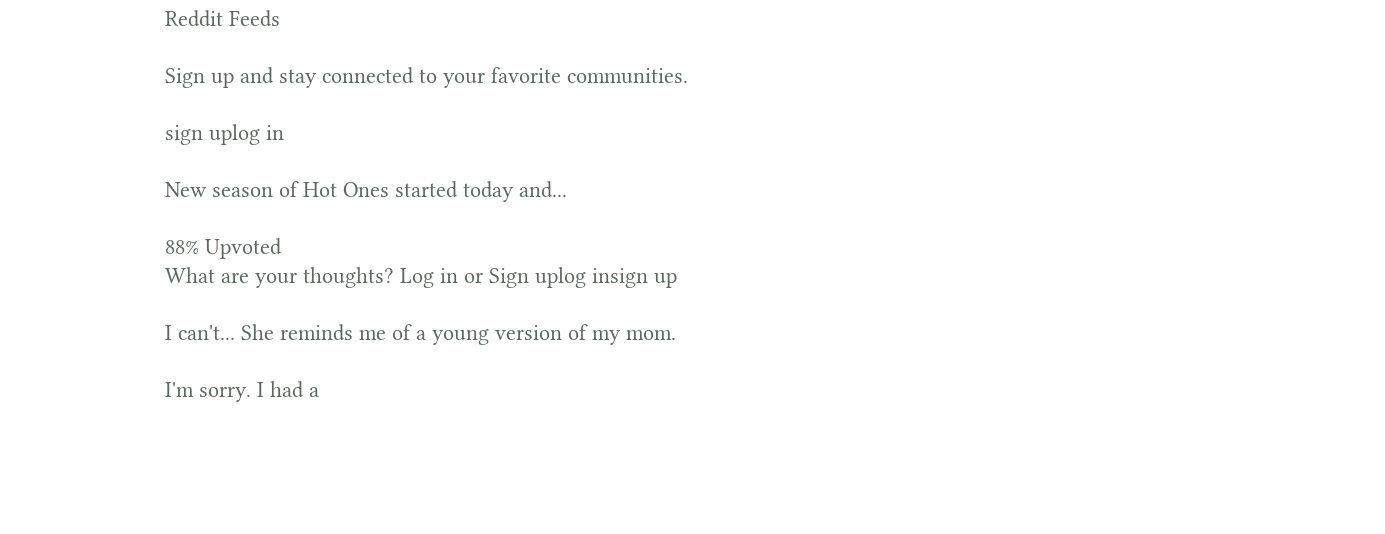Reddit Feeds

Sign up and stay connected to your favorite communities.

sign uplog in

New season of Hot Ones started today and...

88% Upvoted
What are your thoughts? Log in or Sign uplog insign up

I can't... She reminds me of a young version of my mom.

I'm sorry. I had a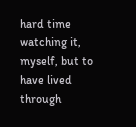hard time watching it, myself, but to have lived through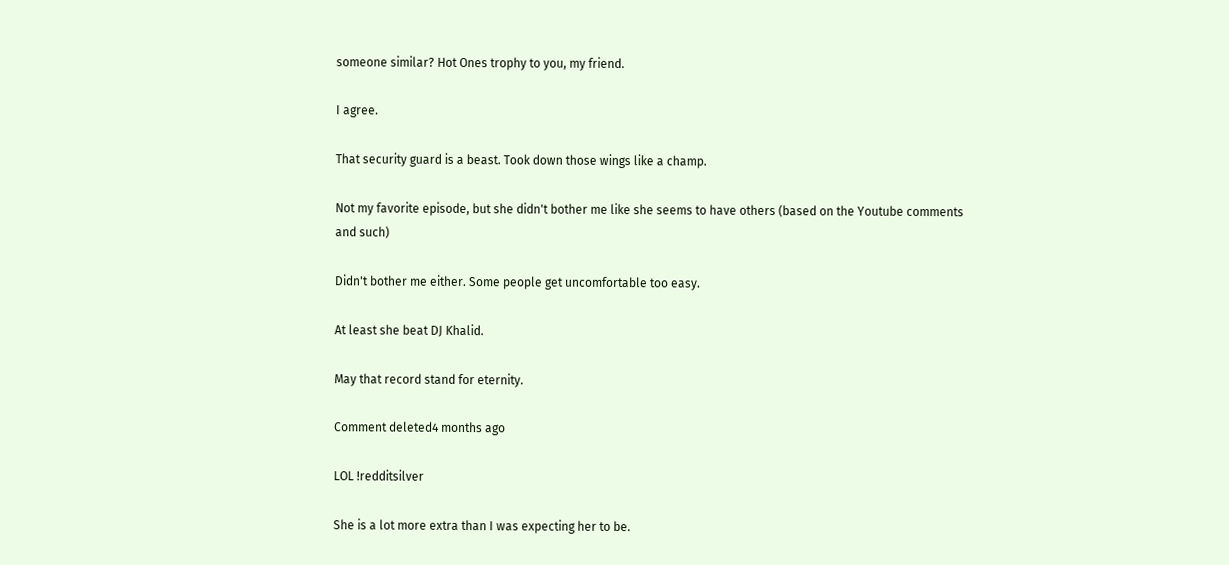someone similar? Hot Ones trophy to you, my friend.

I agree.

That security guard is a beast. Took down those wings like a champ.

Not my favorite episode, but she didn't bother me like she seems to have others (based on the Youtube comments and such)

Didn't bother me either. Some people get uncomfortable too easy.

At least she beat DJ Khalid.

May that record stand for eternity.

Comment deleted4 months ago

LOL !redditsilver

She is a lot more extra than I was expecting her to be.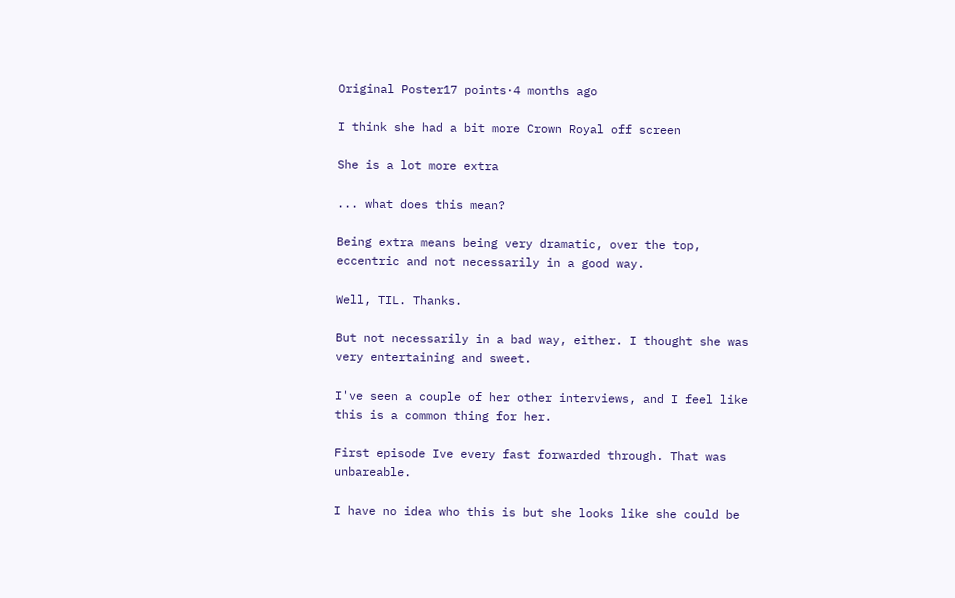Original Poster17 points·4 months ago

I think she had a bit more Crown Royal off screen

She is a lot more extra

... what does this mean?

Being extra means being very dramatic, over the top, eccentric and not necessarily in a good way.

Well, TIL. Thanks.

But not necessarily in a bad way, either. I thought she was very entertaining and sweet.

I've seen a couple of her other interviews, and I feel like this is a common thing for her.

First episode Ive every fast forwarded through. That was unbareable.

I have no idea who this is but she looks like she could be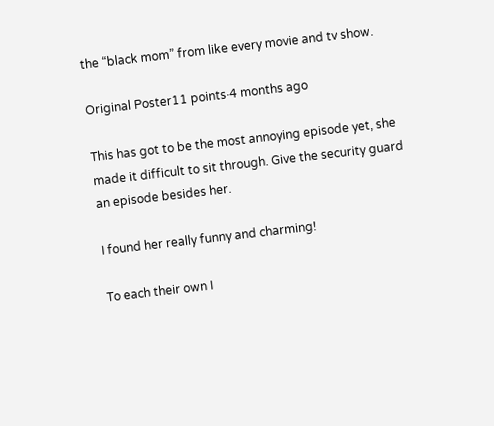the “black mom” from like every movie and tv show.

Original Poster11 points·4 months ago

This has got to be the most annoying episode yet, she made it difficult to sit through. Give the security guard an episode besides her.

I found her really funny and charming!

To each their own I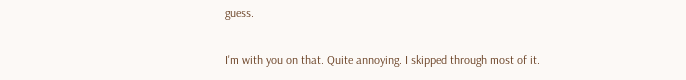guess.

I'm with you on that. Quite annoying. I skipped through most of it.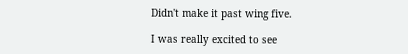Didn't make it past wing five.

I was really excited to see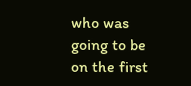who was going to be on the first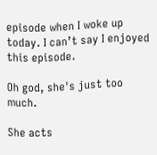episode when I woke up today. I can’t say I enjoyed this episode.

Oh god, she's just too much.

She acts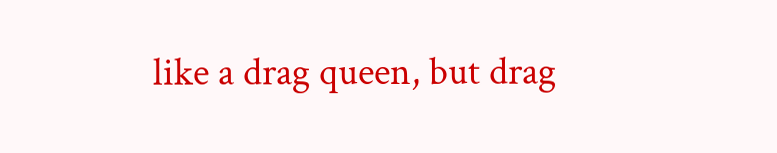like a drag queen, but drag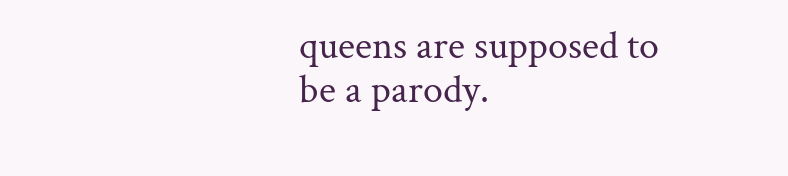queens are supposed to be a parody.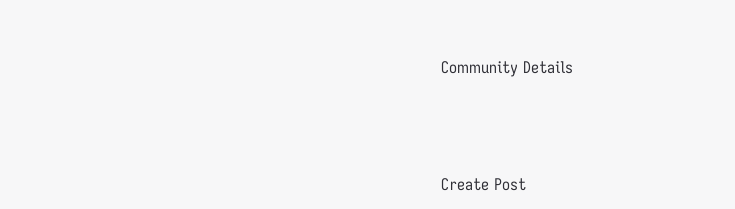Community Details





Create Post